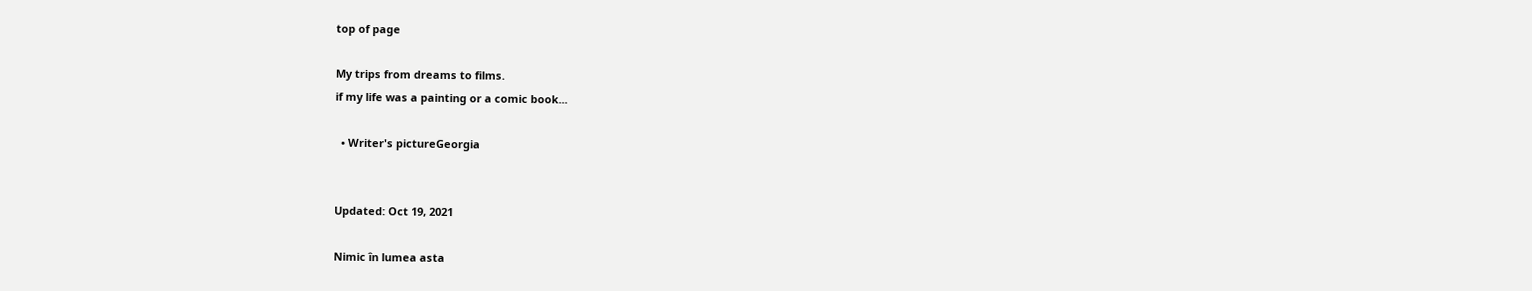top of page

My trips from dreams to films.
if my life was a painting or a comic book...

  • Writer's pictureGeorgia


Updated: Oct 19, 2021

Nimic în lumea asta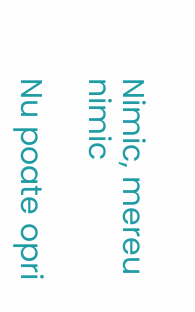Nimic, mereu nimic

Nu poate opri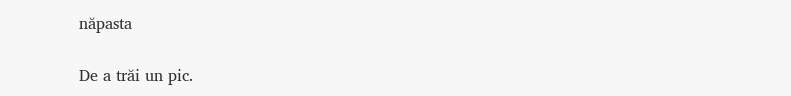năpasta

De a trăi un pic.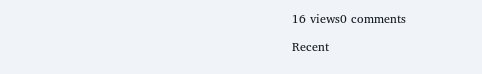16 views0 comments

Recent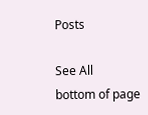Posts

See All
bottom of page